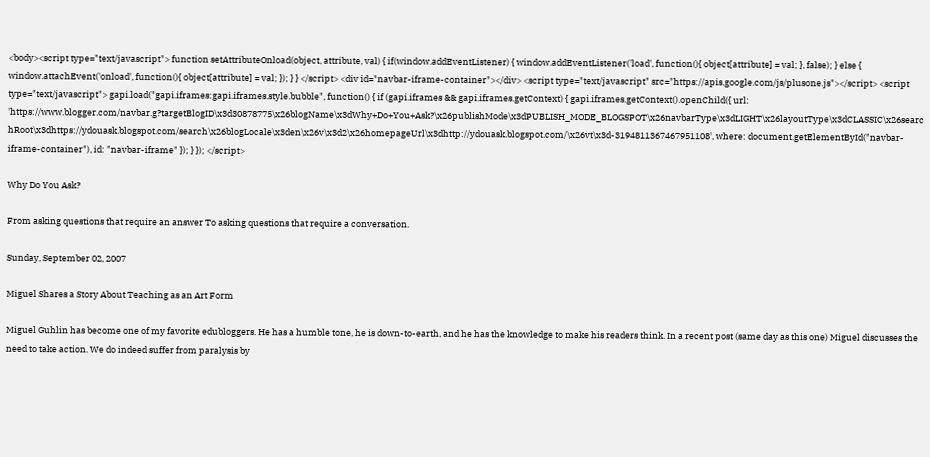<body><script type="text/javascript"> function setAttributeOnload(object, attribute, val) { if(window.addEventListener) { window.addEventListener('load', function(){ object[attribute] = val; }, false); } else { window.attachEvent('onload', function(){ object[attribute] = val; }); } } </script> <div id="navbar-iframe-container"></div> <script type="text/javascript" src="https://apis.google.com/js/plusone.js"></script> <script type="text/javascript"> gapi.load("gapi.iframes:gapi.iframes.style.bubble", function() { if (gapi.iframes && gapi.iframes.getContext) { gapi.iframes.getContext().openChild({ url: 'https://www.blogger.com/navbar.g?targetBlogID\x3d30878775\x26blogName\x3dWhy+Do+You+Ask?\x26publishMode\x3dPUBLISH_MODE_BLOGSPOT\x26navbarType\x3dLIGHT\x26layoutType\x3dCLASSIC\x26searchRoot\x3dhttps://ydouask.blogspot.com/search\x26blogLocale\x3den\x26v\x3d2\x26homepageUrl\x3dhttp://ydouask.blogspot.com/\x26vt\x3d-3194811367467951108', where: document.getElementById("navbar-iframe-container"), id: "navbar-iframe" }); } }); </script>

Why Do You Ask?

From asking questions that require an answer To asking questions that require a conversation.

Sunday, September 02, 2007

Miguel Shares a Story About Teaching as an Art Form

Miguel Guhlin has become one of my favorite edubloggers. He has a humble tone, he is down-to-earth, and he has the knowledge to make his readers think. In a recent post (same day as this one) Miguel discusses the need to take action. We do indeed suffer from paralysis by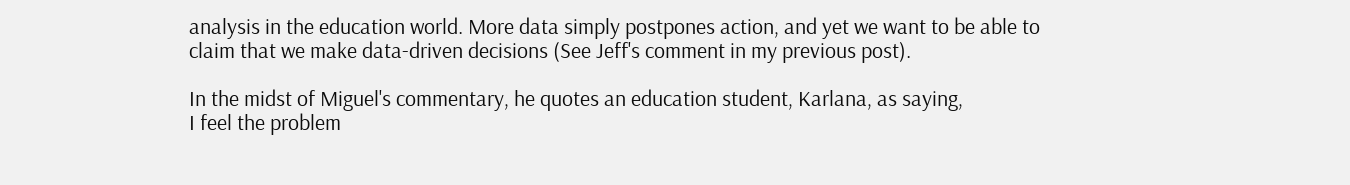analysis in the education world. More data simply postpones action, and yet we want to be able to claim that we make data-driven decisions (See Jeff's comment in my previous post).

In the midst of Miguel's commentary, he quotes an education student, Karlana, as saying,
I feel the problem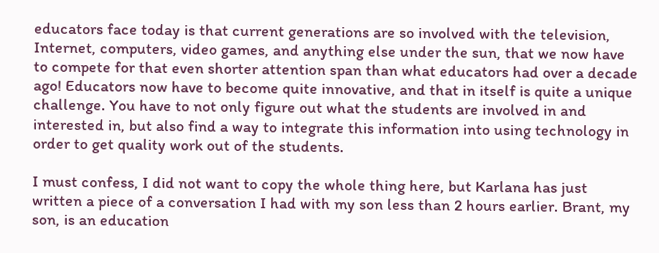educators face today is that current generations are so involved with the television, Internet, computers, video games, and anything else under the sun, that we now have to compete for that even shorter attention span than what educators had over a decade ago! Educators now have to become quite innovative, and that in itself is quite a unique challenge. You have to not only figure out what the students are involved in and interested in, but also find a way to integrate this information into using technology in order to get quality work out of the students.

I must confess, I did not want to copy the whole thing here, but Karlana has just written a piece of a conversation I had with my son less than 2 hours earlier. Brant, my son, is an education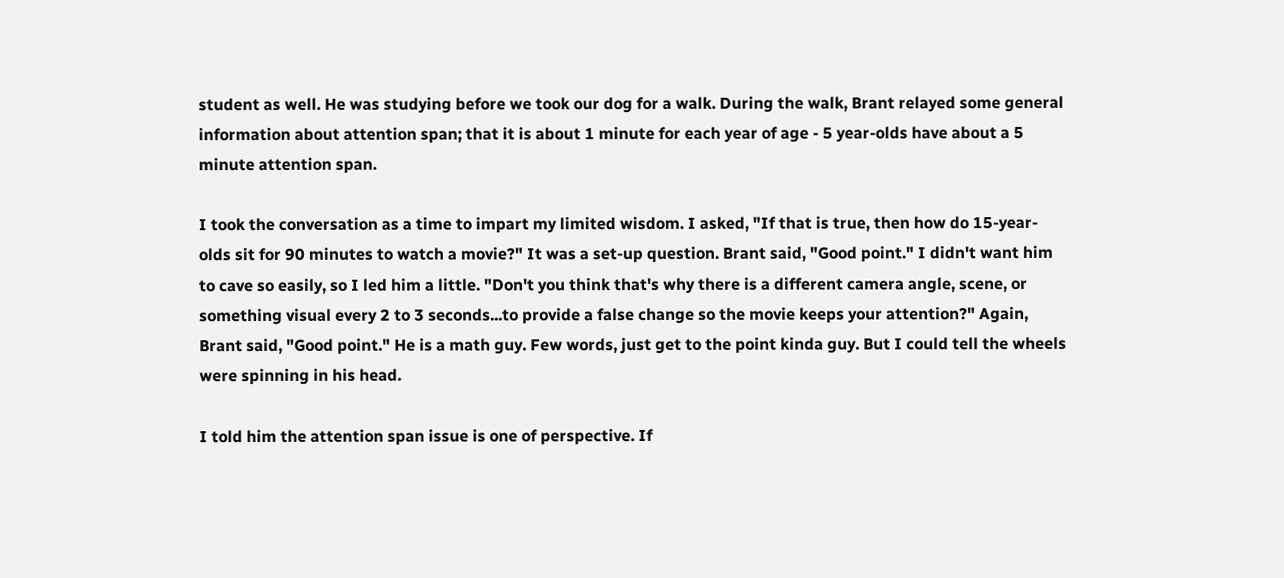student as well. He was studying before we took our dog for a walk. During the walk, Brant relayed some general information about attention span; that it is about 1 minute for each year of age - 5 year-olds have about a 5 minute attention span.

I took the conversation as a time to impart my limited wisdom. I asked, "If that is true, then how do 15-year-olds sit for 90 minutes to watch a movie?" It was a set-up question. Brant said, "Good point." I didn't want him to cave so easily, so I led him a little. "Don't you think that's why there is a different camera angle, scene, or something visual every 2 to 3 seconds...to provide a false change so the movie keeps your attention?" Again, Brant said, "Good point." He is a math guy. Few words, just get to the point kinda guy. But I could tell the wheels were spinning in his head.

I told him the attention span issue is one of perspective. If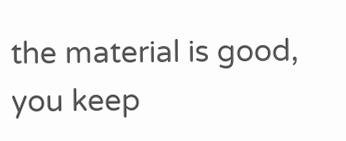the material is good, you keep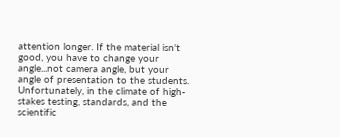attention longer. If the material isn't good, you have to change your angle...not camera angle, but your angle of presentation to the students. Unfortunately, in the climate of high-stakes testing, standards, and the scientific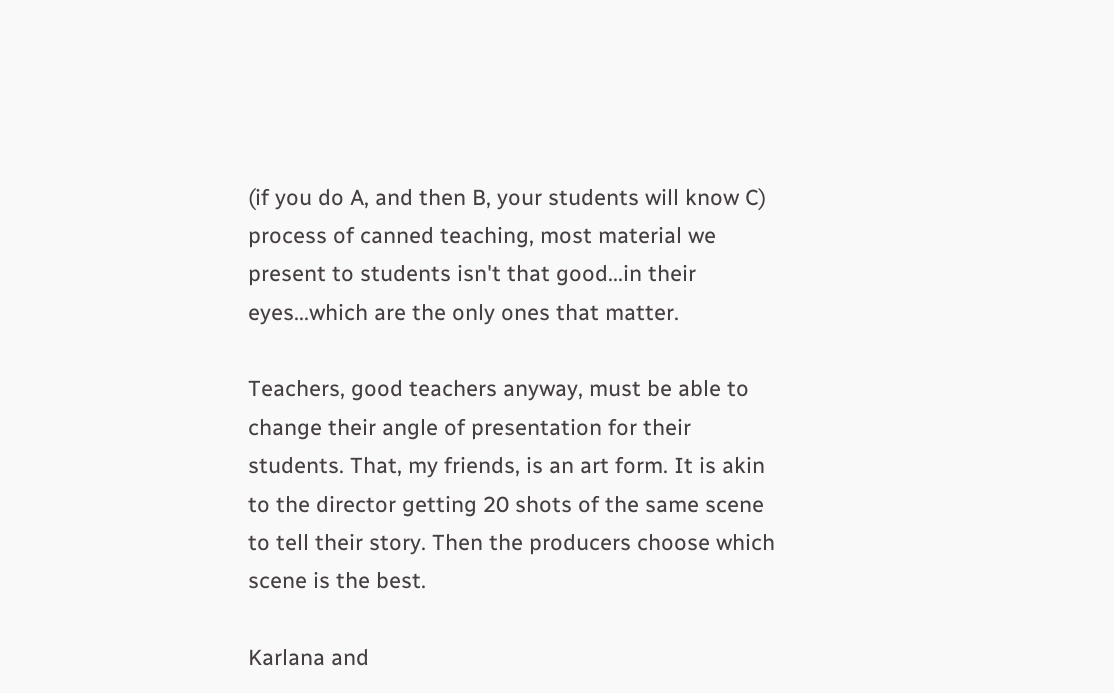(if you do A, and then B, your students will know C) process of canned teaching, most material we present to students isn't that good...in their eyes...which are the only ones that matter.

Teachers, good teachers anyway, must be able to change their angle of presentation for their students. That, my friends, is an art form. It is akin to the director getting 20 shots of the same scene to tell their story. Then the producers choose which scene is the best.

Karlana and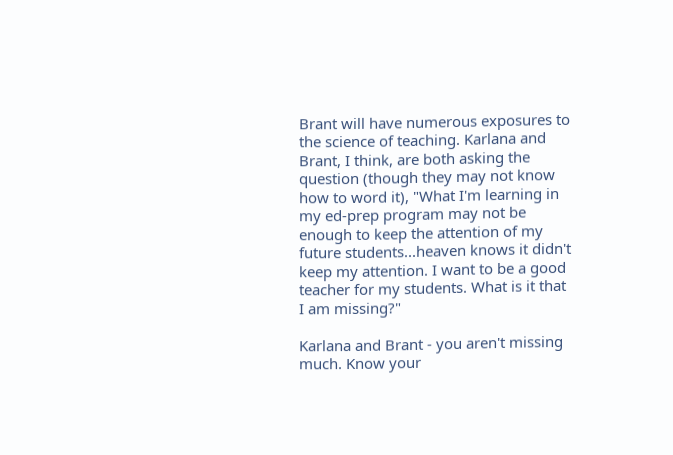Brant will have numerous exposures to the science of teaching. Karlana and Brant, I think, are both asking the question (though they may not know how to word it), "What I'm learning in my ed-prep program may not be enough to keep the attention of my future students...heaven knows it didn't keep my attention. I want to be a good teacher for my students. What is it that I am missing?"

Karlana and Brant - you aren't missing much. Know your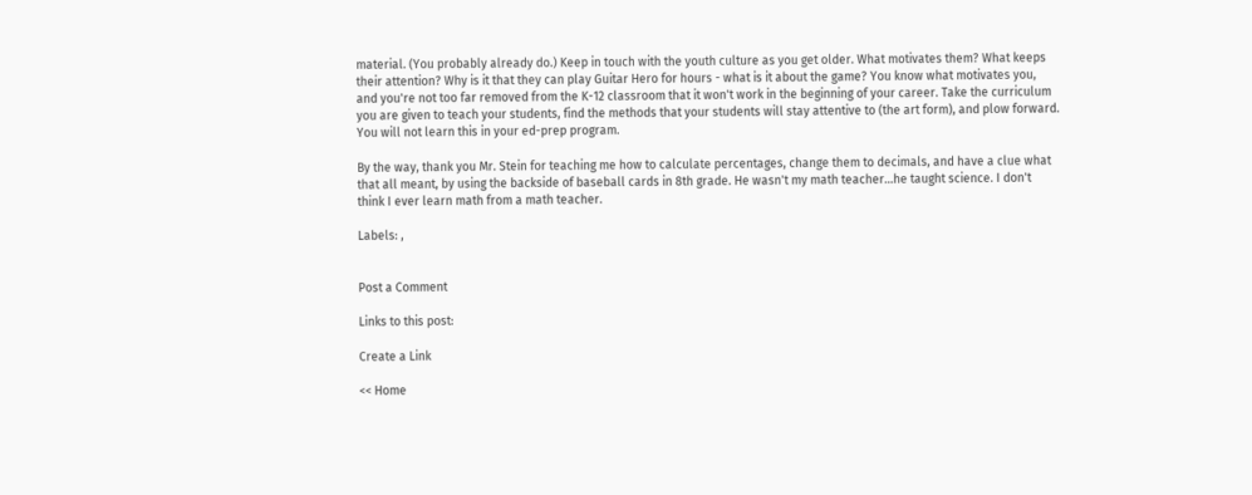material. (You probably already do.) Keep in touch with the youth culture as you get older. What motivates them? What keeps their attention? Why is it that they can play Guitar Hero for hours - what is it about the game? You know what motivates you, and you're not too far removed from the K-12 classroom that it won't work in the beginning of your career. Take the curriculum you are given to teach your students, find the methods that your students will stay attentive to (the art form), and plow forward. You will not learn this in your ed-prep program.

By the way, thank you Mr. Stein for teaching me how to calculate percentages, change them to decimals, and have a clue what that all meant, by using the backside of baseball cards in 8th grade. He wasn't my math teacher...he taught science. I don't think I ever learn math from a math teacher.

Labels: ,


Post a Comment

Links to this post:

Create a Link

<< Home